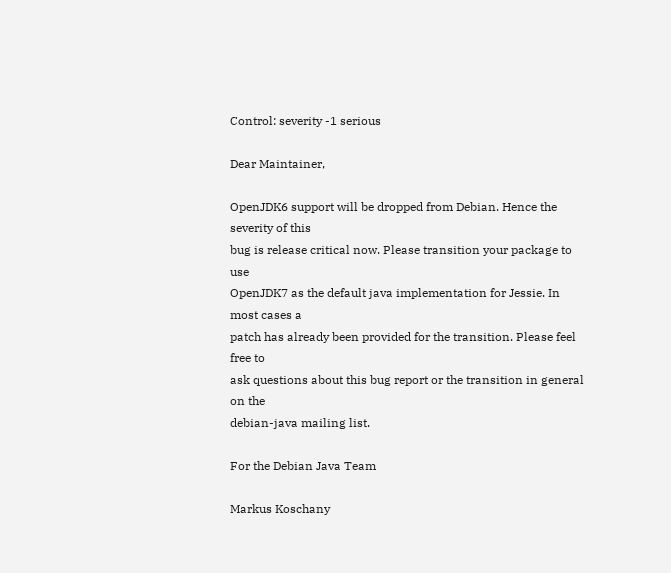Control: severity -1 serious

Dear Maintainer,

OpenJDK6 support will be dropped from Debian. Hence the severity of this
bug is release critical now. Please transition your package to use
OpenJDK7 as the default java implementation for Jessie. In most cases a
patch has already been provided for the transition. Please feel free to
ask questions about this bug report or the transition in general on the
debian-java mailing list.

For the Debian Java Team

Markus Koschany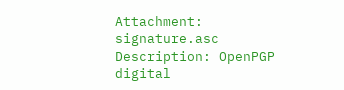Attachment: signature.asc
Description: OpenPGP digital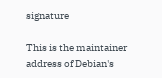signature

This is the maintainer address of Debian's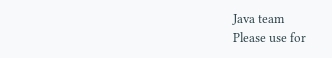Java team
Please use for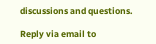discussions and questions.

Reply via email to